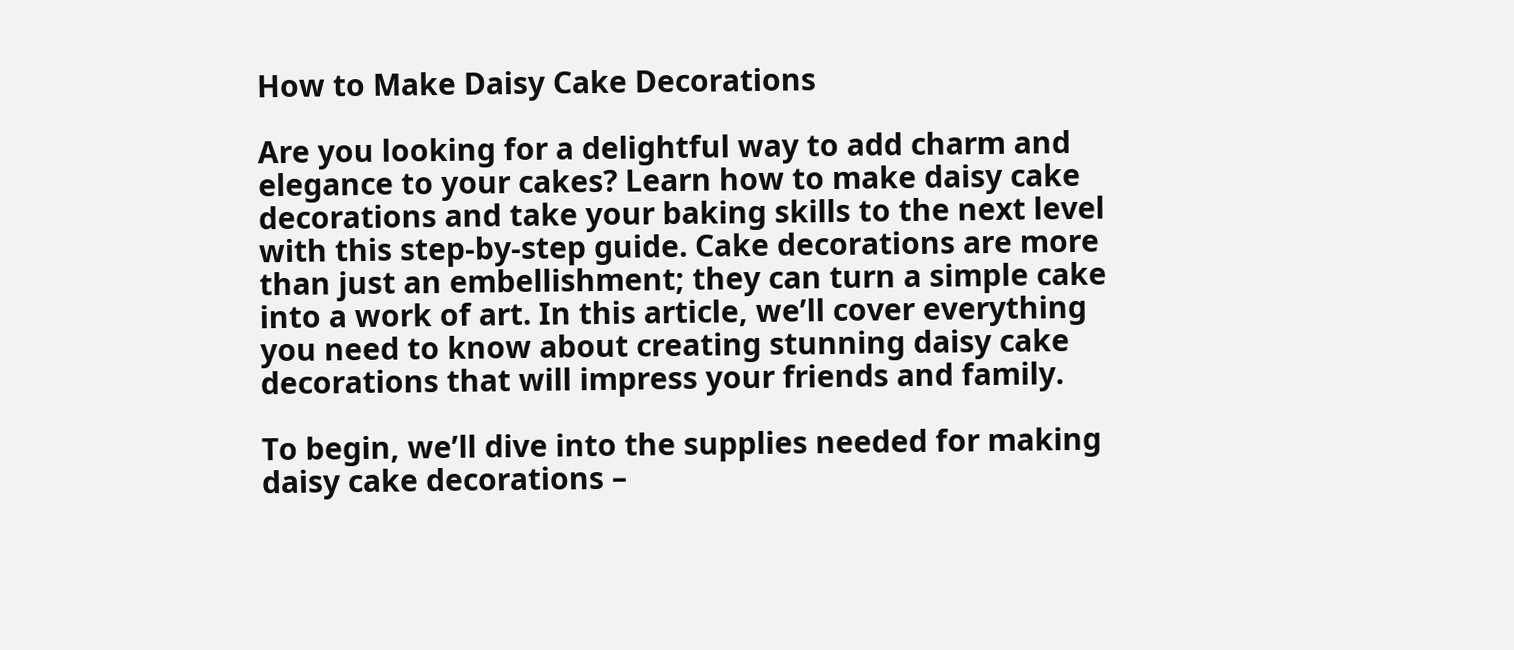How to Make Daisy Cake Decorations

Are you looking for a delightful way to add charm and elegance to your cakes? Learn how to make daisy cake decorations and take your baking skills to the next level with this step-by-step guide. Cake decorations are more than just an embellishment; they can turn a simple cake into a work of art. In this article, we’ll cover everything you need to know about creating stunning daisy cake decorations that will impress your friends and family.

To begin, we’ll dive into the supplies needed for making daisy cake decorations –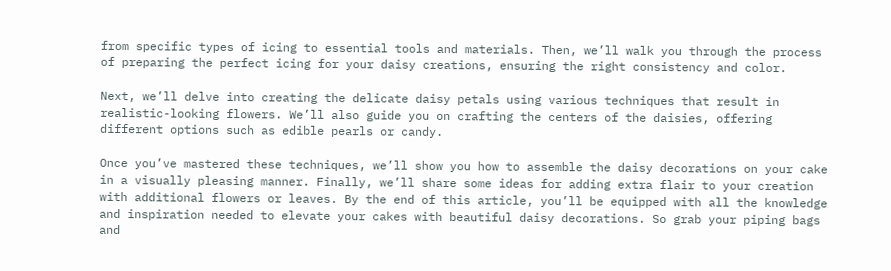from specific types of icing to essential tools and materials. Then, we’ll walk you through the process of preparing the perfect icing for your daisy creations, ensuring the right consistency and color.

Next, we’ll delve into creating the delicate daisy petals using various techniques that result in realistic-looking flowers. We’ll also guide you on crafting the centers of the daisies, offering different options such as edible pearls or candy.

Once you’ve mastered these techniques, we’ll show you how to assemble the daisy decorations on your cake in a visually pleasing manner. Finally, we’ll share some ideas for adding extra flair to your creation with additional flowers or leaves. By the end of this article, you’ll be equipped with all the knowledge and inspiration needed to elevate your cakes with beautiful daisy decorations. So grab your piping bags and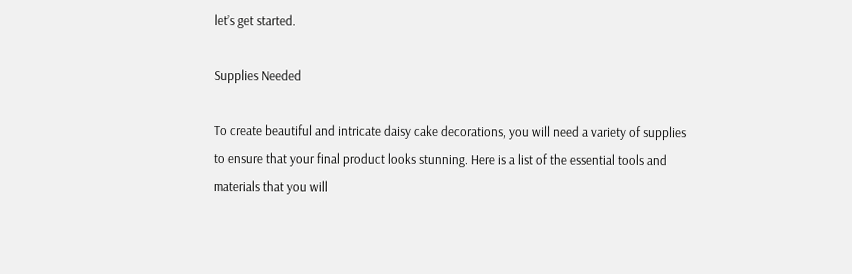let’s get started.

Supplies Needed

To create beautiful and intricate daisy cake decorations, you will need a variety of supplies to ensure that your final product looks stunning. Here is a list of the essential tools and materials that you will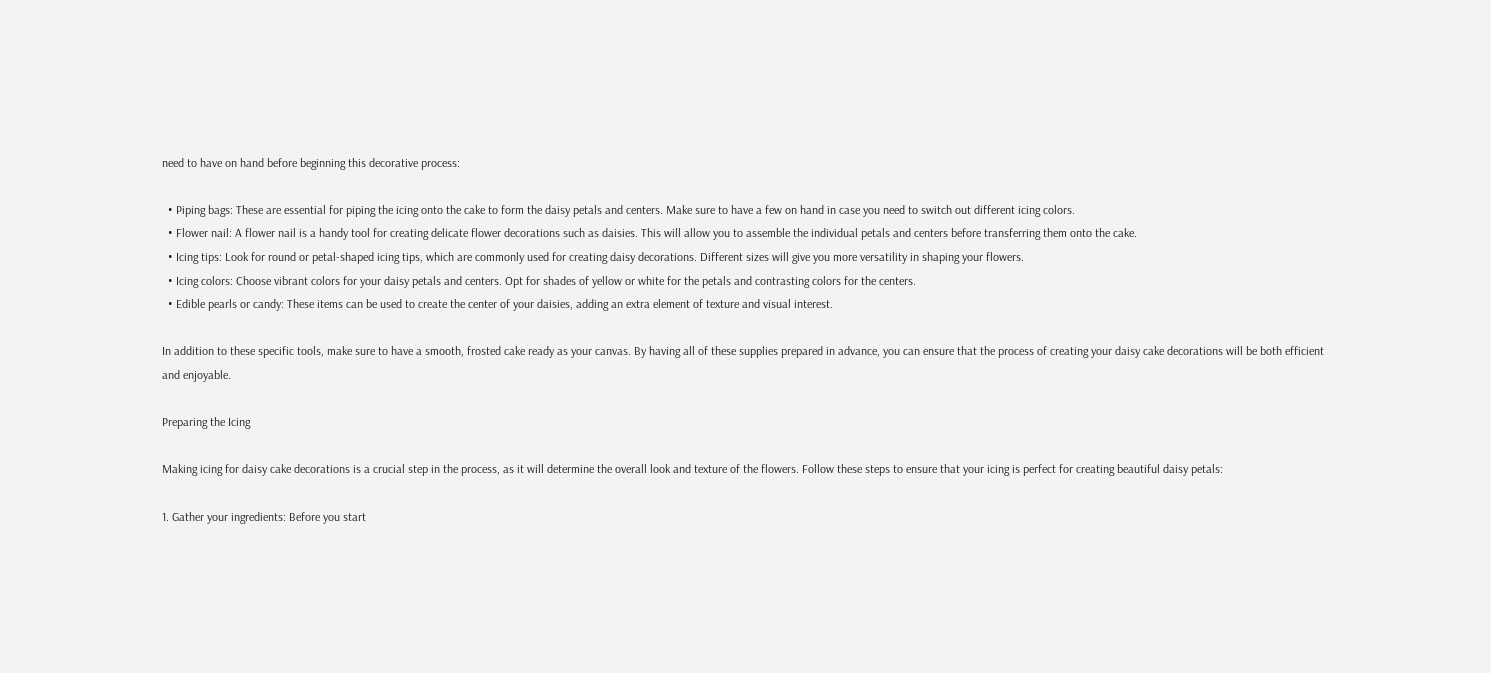need to have on hand before beginning this decorative process:

  • Piping bags: These are essential for piping the icing onto the cake to form the daisy petals and centers. Make sure to have a few on hand in case you need to switch out different icing colors.
  • Flower nail: A flower nail is a handy tool for creating delicate flower decorations such as daisies. This will allow you to assemble the individual petals and centers before transferring them onto the cake.
  • Icing tips: Look for round or petal-shaped icing tips, which are commonly used for creating daisy decorations. Different sizes will give you more versatility in shaping your flowers.
  • Icing colors: Choose vibrant colors for your daisy petals and centers. Opt for shades of yellow or white for the petals and contrasting colors for the centers.
  • Edible pearls or candy: These items can be used to create the center of your daisies, adding an extra element of texture and visual interest.

In addition to these specific tools, make sure to have a smooth, frosted cake ready as your canvas. By having all of these supplies prepared in advance, you can ensure that the process of creating your daisy cake decorations will be both efficient and enjoyable.

Preparing the Icing

Making icing for daisy cake decorations is a crucial step in the process, as it will determine the overall look and texture of the flowers. Follow these steps to ensure that your icing is perfect for creating beautiful daisy petals:

1. Gather your ingredients: Before you start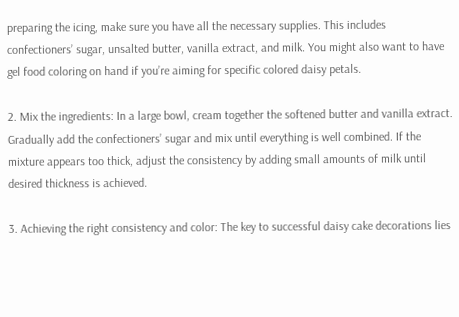preparing the icing, make sure you have all the necessary supplies. This includes confectioners’ sugar, unsalted butter, vanilla extract, and milk. You might also want to have gel food coloring on hand if you’re aiming for specific colored daisy petals.

2. Mix the ingredients: In a large bowl, cream together the softened butter and vanilla extract. Gradually add the confectioners’ sugar and mix until everything is well combined. If the mixture appears too thick, adjust the consistency by adding small amounts of milk until desired thickness is achieved.

3. Achieving the right consistency and color: The key to successful daisy cake decorations lies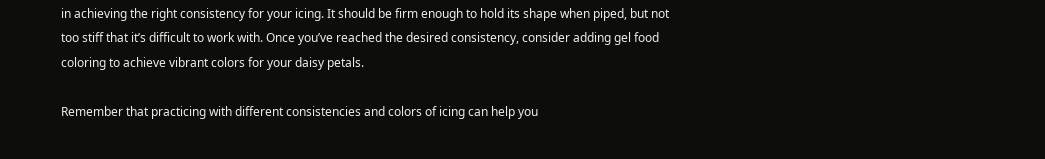in achieving the right consistency for your icing. It should be firm enough to hold its shape when piped, but not too stiff that it’s difficult to work with. Once you’ve reached the desired consistency, consider adding gel food coloring to achieve vibrant colors for your daisy petals.

Remember that practicing with different consistencies and colors of icing can help you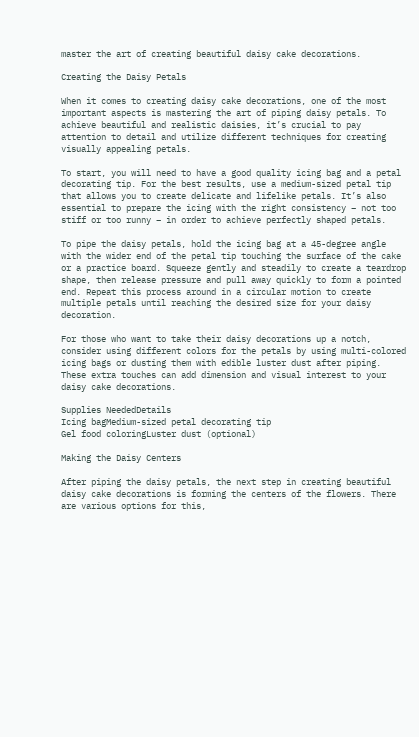master the art of creating beautiful daisy cake decorations.

Creating the Daisy Petals

When it comes to creating daisy cake decorations, one of the most important aspects is mastering the art of piping daisy petals. To achieve beautiful and realistic daisies, it’s crucial to pay attention to detail and utilize different techniques for creating visually appealing petals.

To start, you will need to have a good quality icing bag and a petal decorating tip. For the best results, use a medium-sized petal tip that allows you to create delicate and lifelike petals. It’s also essential to prepare the icing with the right consistency – not too stiff or too runny – in order to achieve perfectly shaped petals.

To pipe the daisy petals, hold the icing bag at a 45-degree angle with the wider end of the petal tip touching the surface of the cake or a practice board. Squeeze gently and steadily to create a teardrop shape, then release pressure and pull away quickly to form a pointed end. Repeat this process around in a circular motion to create multiple petals until reaching the desired size for your daisy decoration.

For those who want to take their daisy decorations up a notch, consider using different colors for the petals by using multi-colored icing bags or dusting them with edible luster dust after piping. These extra touches can add dimension and visual interest to your daisy cake decorations.

Supplies NeededDetails
Icing bagMedium-sized petal decorating tip
Gel food coloringLuster dust (optional)

Making the Daisy Centers

After piping the daisy petals, the next step in creating beautiful daisy cake decorations is forming the centers of the flowers. There are various options for this,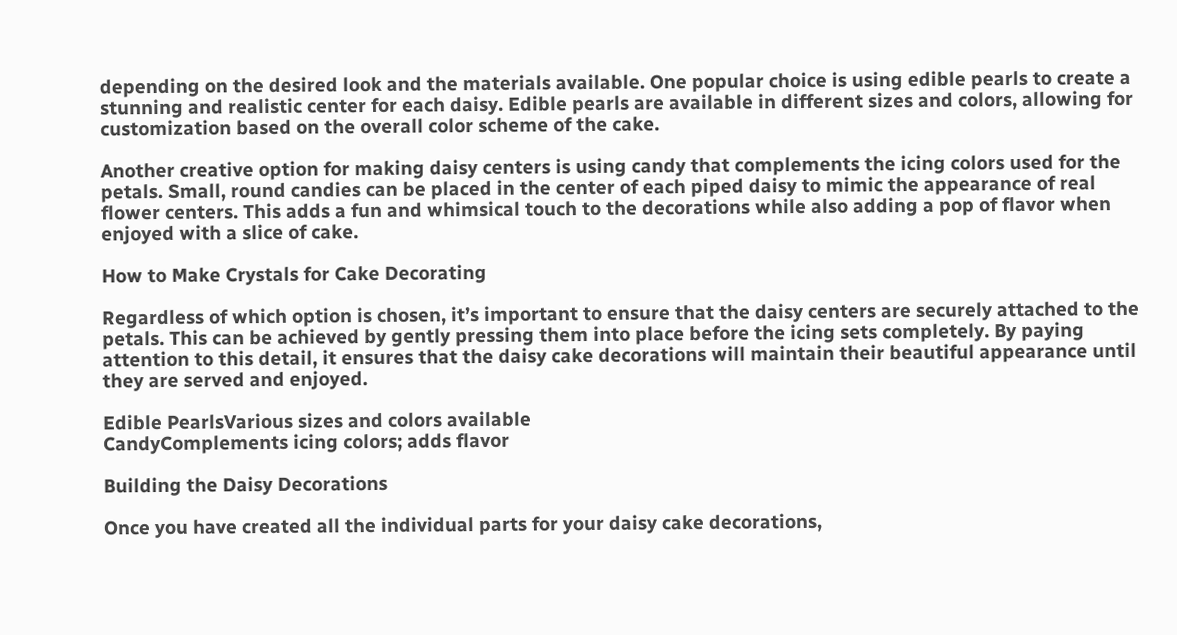depending on the desired look and the materials available. One popular choice is using edible pearls to create a stunning and realistic center for each daisy. Edible pearls are available in different sizes and colors, allowing for customization based on the overall color scheme of the cake.

Another creative option for making daisy centers is using candy that complements the icing colors used for the petals. Small, round candies can be placed in the center of each piped daisy to mimic the appearance of real flower centers. This adds a fun and whimsical touch to the decorations while also adding a pop of flavor when enjoyed with a slice of cake.

How to Make Crystals for Cake Decorating

Regardless of which option is chosen, it’s important to ensure that the daisy centers are securely attached to the petals. This can be achieved by gently pressing them into place before the icing sets completely. By paying attention to this detail, it ensures that the daisy cake decorations will maintain their beautiful appearance until they are served and enjoyed.

Edible PearlsVarious sizes and colors available
CandyComplements icing colors; adds flavor

Building the Daisy Decorations

Once you have created all the individual parts for your daisy cake decorations,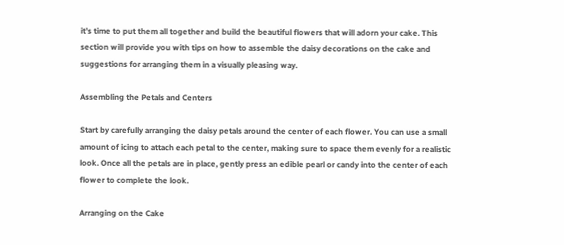it’s time to put them all together and build the beautiful flowers that will adorn your cake. This section will provide you with tips on how to assemble the daisy decorations on the cake and suggestions for arranging them in a visually pleasing way.

Assembling the Petals and Centers

Start by carefully arranging the daisy petals around the center of each flower. You can use a small amount of icing to attach each petal to the center, making sure to space them evenly for a realistic look. Once all the petals are in place, gently press an edible pearl or candy into the center of each flower to complete the look.

Arranging on the Cake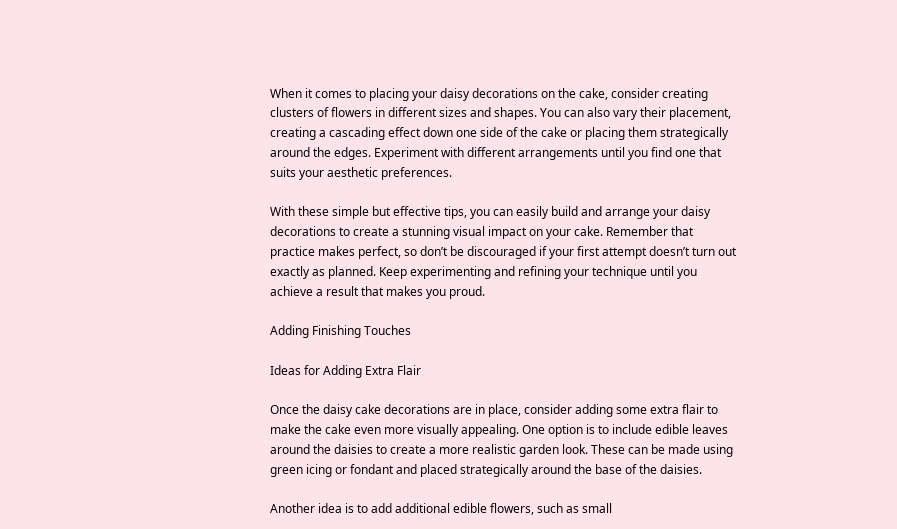When it comes to placing your daisy decorations on the cake, consider creating clusters of flowers in different sizes and shapes. You can also vary their placement, creating a cascading effect down one side of the cake or placing them strategically around the edges. Experiment with different arrangements until you find one that suits your aesthetic preferences.

With these simple but effective tips, you can easily build and arrange your daisy decorations to create a stunning visual impact on your cake. Remember that practice makes perfect, so don’t be discouraged if your first attempt doesn’t turn out exactly as planned. Keep experimenting and refining your technique until you achieve a result that makes you proud.

Adding Finishing Touches

Ideas for Adding Extra Flair

Once the daisy cake decorations are in place, consider adding some extra flair to make the cake even more visually appealing. One option is to include edible leaves around the daisies to create a more realistic garden look. These can be made using green icing or fondant and placed strategically around the base of the daisies.

Another idea is to add additional edible flowers, such as small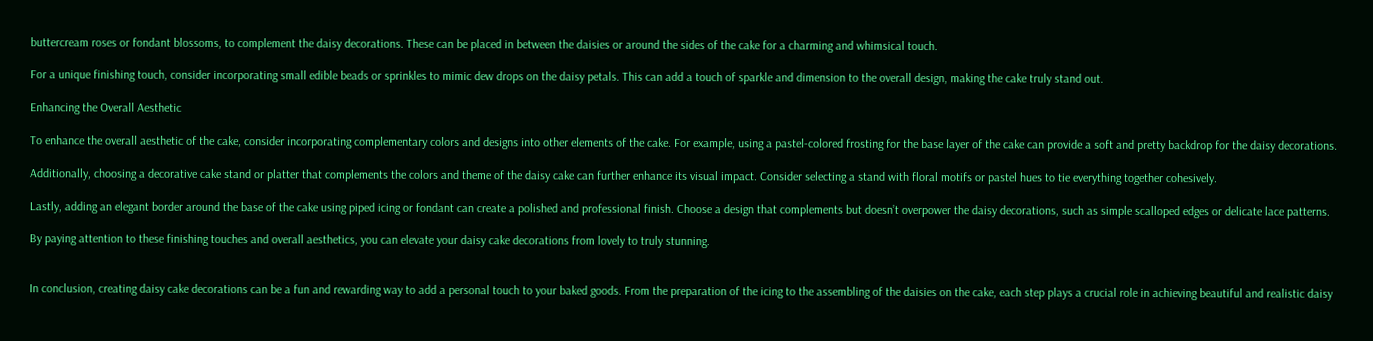buttercream roses or fondant blossoms, to complement the daisy decorations. These can be placed in between the daisies or around the sides of the cake for a charming and whimsical touch.

For a unique finishing touch, consider incorporating small edible beads or sprinkles to mimic dew drops on the daisy petals. This can add a touch of sparkle and dimension to the overall design, making the cake truly stand out.

Enhancing the Overall Aesthetic

To enhance the overall aesthetic of the cake, consider incorporating complementary colors and designs into other elements of the cake. For example, using a pastel-colored frosting for the base layer of the cake can provide a soft and pretty backdrop for the daisy decorations.

Additionally, choosing a decorative cake stand or platter that complements the colors and theme of the daisy cake can further enhance its visual impact. Consider selecting a stand with floral motifs or pastel hues to tie everything together cohesively.

Lastly, adding an elegant border around the base of the cake using piped icing or fondant can create a polished and professional finish. Choose a design that complements but doesn’t overpower the daisy decorations, such as simple scalloped edges or delicate lace patterns.

By paying attention to these finishing touches and overall aesthetics, you can elevate your daisy cake decorations from lovely to truly stunning.


In conclusion, creating daisy cake decorations can be a fun and rewarding way to add a personal touch to your baked goods. From the preparation of the icing to the assembling of the daisies on the cake, each step plays a crucial role in achieving beautiful and realistic daisy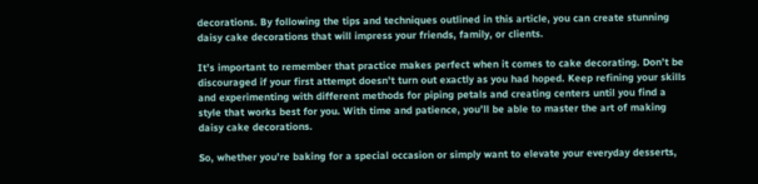decorations. By following the tips and techniques outlined in this article, you can create stunning daisy cake decorations that will impress your friends, family, or clients.

It’s important to remember that practice makes perfect when it comes to cake decorating. Don’t be discouraged if your first attempt doesn’t turn out exactly as you had hoped. Keep refining your skills and experimenting with different methods for piping petals and creating centers until you find a style that works best for you. With time and patience, you’ll be able to master the art of making daisy cake decorations.

So, whether you’re baking for a special occasion or simply want to elevate your everyday desserts,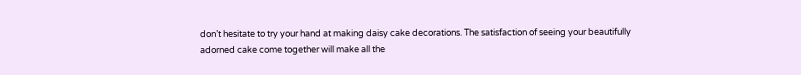don’t hesitate to try your hand at making daisy cake decorations. The satisfaction of seeing your beautifully adorned cake come together will make all the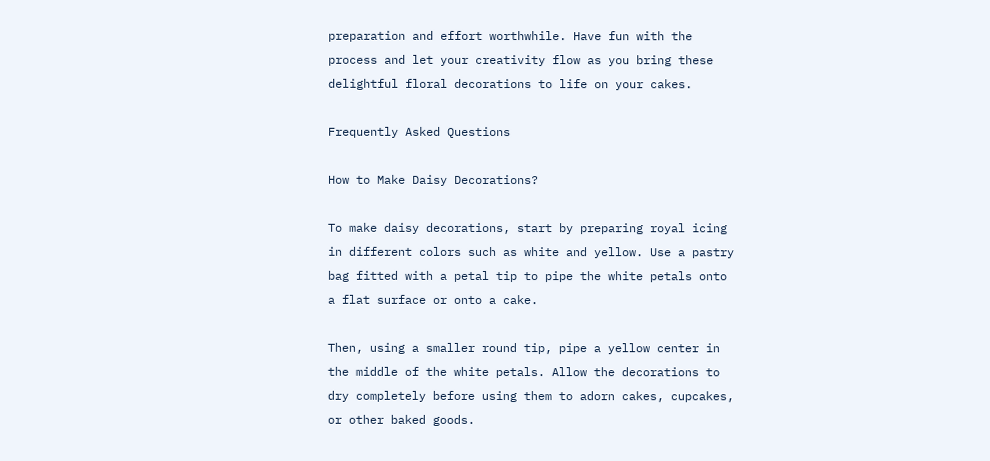preparation and effort worthwhile. Have fun with the process and let your creativity flow as you bring these delightful floral decorations to life on your cakes.

Frequently Asked Questions

How to Make Daisy Decorations?

To make daisy decorations, start by preparing royal icing in different colors such as white and yellow. Use a pastry bag fitted with a petal tip to pipe the white petals onto a flat surface or onto a cake.

Then, using a smaller round tip, pipe a yellow center in the middle of the white petals. Allow the decorations to dry completely before using them to adorn cakes, cupcakes, or other baked goods.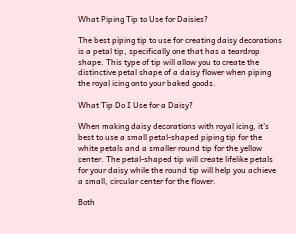What Piping Tip to Use for Daisies?

The best piping tip to use for creating daisy decorations is a petal tip, specifically one that has a teardrop shape. This type of tip will allow you to create the distinctive petal shape of a daisy flower when piping the royal icing onto your baked goods.

What Tip Do I Use for a Daisy?

When making daisy decorations with royal icing, it’s best to use a small petal-shaped piping tip for the white petals and a smaller round tip for the yellow center. The petal-shaped tip will create lifelike petals for your daisy while the round tip will help you achieve a small, circular center for the flower.

Both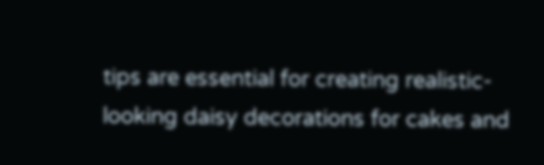tips are essential for creating realistic-looking daisy decorations for cakes and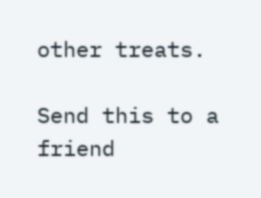other treats.

Send this to a friend